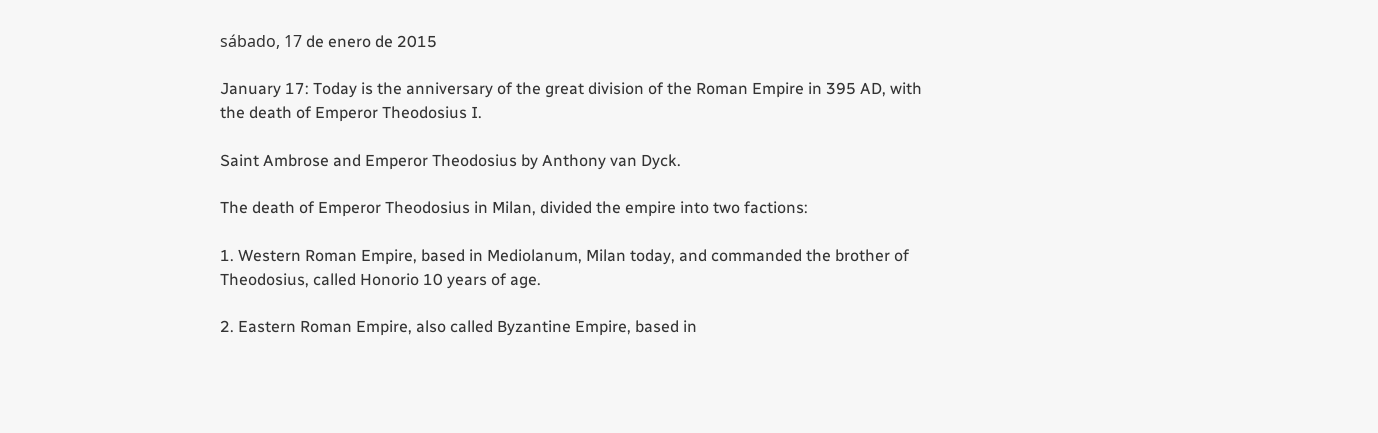sábado, 17 de enero de 2015

January 17: Today is the anniversary of the great division of the Roman Empire in 395 AD, with the death of Emperor Theodosius I.

Saint Ambrose and Emperor Theodosius by Anthony van Dyck.

The death of Emperor Theodosius in Milan, divided the empire into two factions:

1. Western Roman Empire, based in Mediolanum, Milan today, and commanded the brother of Theodosius, called Honorio 10 years of age.

2. Eastern Roman Empire, also called Byzantine Empire, based in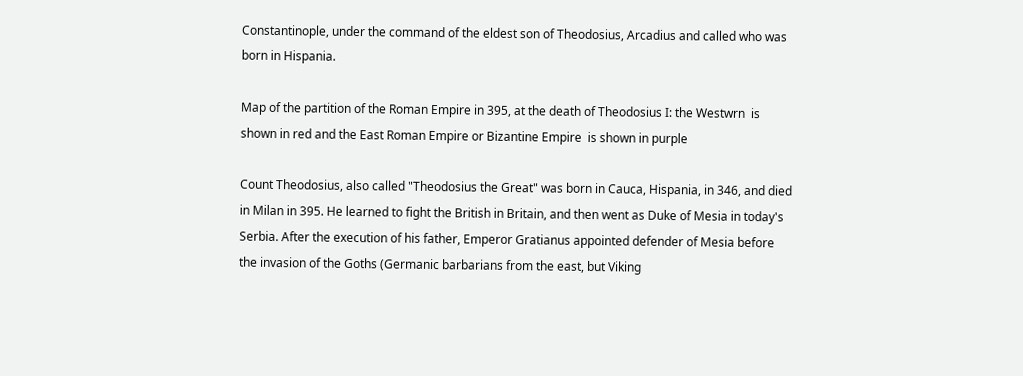Constantinople, under the command of the eldest son of Theodosius, Arcadius and called who was born in Hispania.

Map of the partition of the Roman Empire in 395, at the death of Theodosius I: the Westwrn  is shown in red and the East Roman Empire or Bizantine Empire  is shown in purple

Count Theodosius, also called "Theodosius the Great" was born in Cauca, Hispania, in 346, and died in Milan in 395. He learned to fight the British in Britain, and then went as Duke of Mesia in today's Serbia. After the execution of his father, Emperor Gratianus appointed defender of Mesia before the invasion of the Goths (Germanic barbarians from the east, but Viking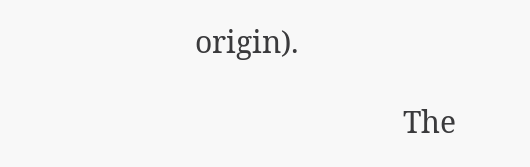origin).

                          The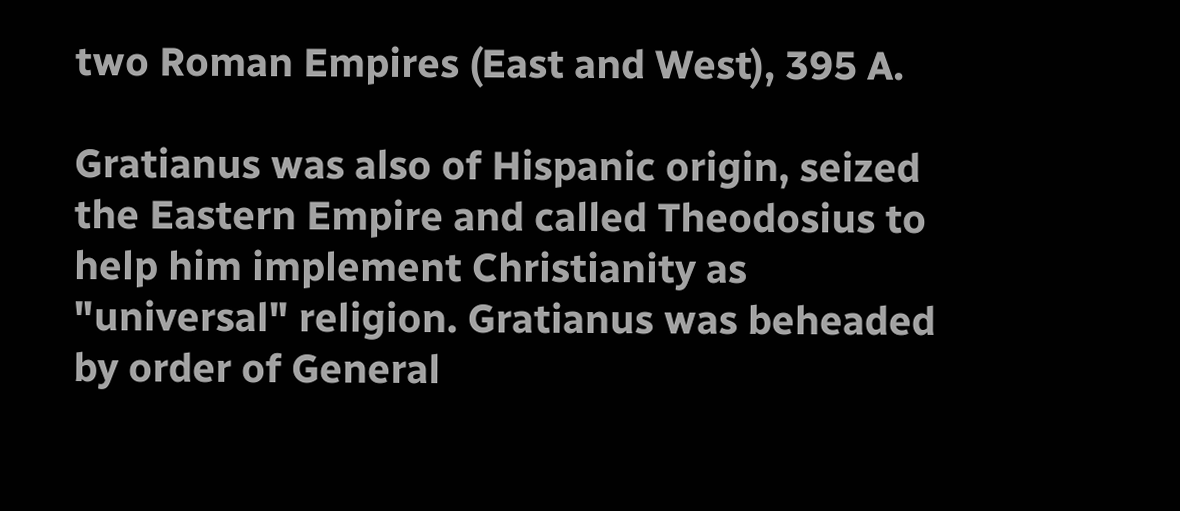two Roman Empires (East and West), 395 A.

Gratianus was also of Hispanic origin, seized the Eastern Empire and called Theodosius to help him implement Christianity as "universal" religion. Gratianus was beheaded by order of General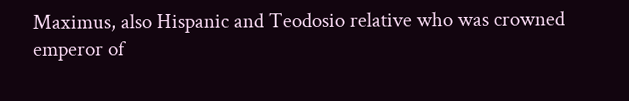Maximus, also Hispanic and Teodosio relative who was crowned emperor of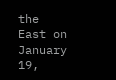the East on January 19,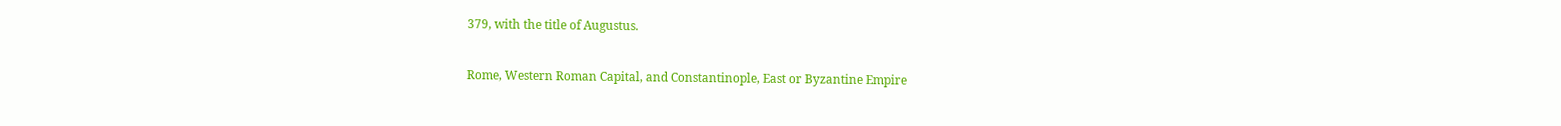379, with the title of Augustus.

Rome, Western Roman Capital, and Constantinople, East or Byzantine Empire